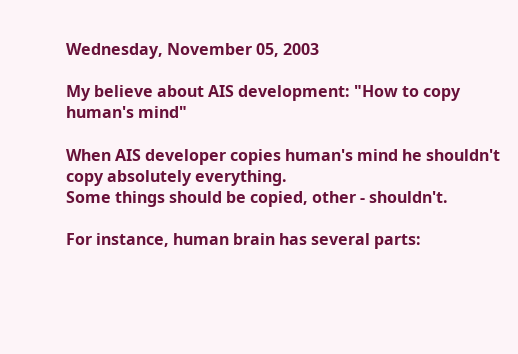Wednesday, November 05, 2003

My believe about AIS development: "How to copy human's mind"

When AIS developer copies human's mind he shouldn't copy absolutely everything.
Some things should be copied, other - shouldn't.

For instance, human brain has several parts: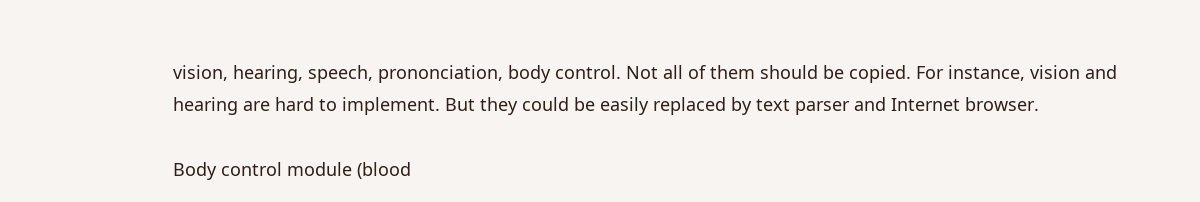vision, hearing, speech, prononciation, body control. Not all of them should be copied. For instance, vision and hearing are hard to implement. But they could be easily replaced by text parser and Internet browser.

Body control module (blood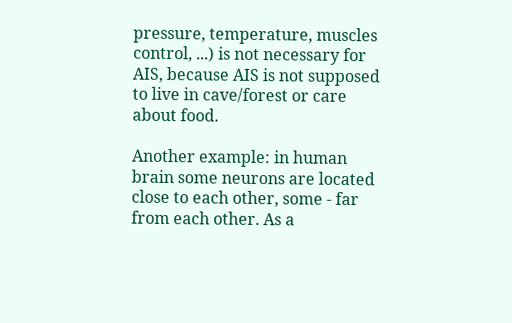pressure, temperature, muscles control, ...) is not necessary for AIS, because AIS is not supposed to live in cave/forest or care about food.

Another example: in human brain some neurons are located close to each other, some - far from each other. As a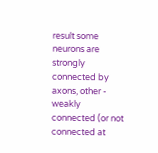result some neurons are strongly connected by axons, other - weakly connected (or not connected at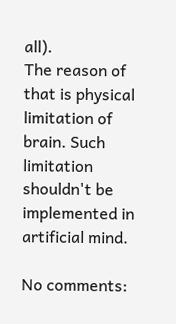all).
The reason of that is physical limitation of brain. Such limitation shouldn't be implemented in artificial mind.

No comments: